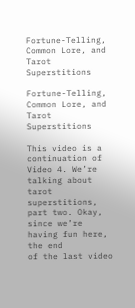Fortune-Telling, Common Lore, and Tarot Superstitions

Fortune-Telling, Common Lore, and Tarot Superstitions

This video is a continuation of Video 4. We’re talking about tarot superstitions,
part two. Okay, since we’re having fun here, the end
of the last video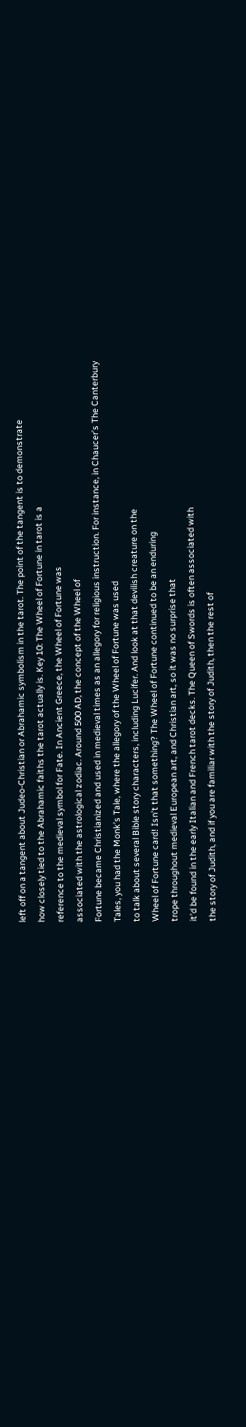left off on a tangent about Judeo-Christian or Abrahamic symbolism in the tarot. The point of the tangent is to demonstrate
how closely tied to the Abrahamic faiths the tarot actually is. Key 10: The Wheel of Fortune in tarot is a
reference to the medieval symbol for Fate. In Ancient Greece, the Wheel of Fortune was
associated with the astrological zodiac. Around 500 AD, the concept of the Wheel of
Fortune became Christianized and used in medieval times as an allegory for religious instruction. For instance, in Chaucer’s The Canterbury
Tales, you had the Monk’s Tale, where the allegory of the Wheel of Fortune was used
to talk about several Bible story characters, including Lucifer. And look at that devilish creature on the
Wheel of Fortune card! Isn’t that something? The Wheel of Fortune continued to be an enduring
trope throughout medieval European art, and Christian art, so it was no surprise that
it’d be found in the early Italian and French tarot decks. The Queen of Swords is often associated with
the story of Judith, and if you are familiar with the story of Judith, then the rest of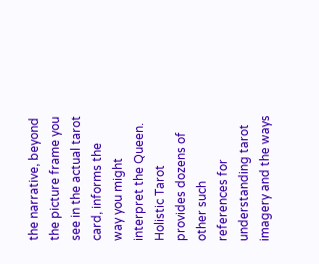the narrative, beyond the picture frame you see in the actual tarot card, informs the
way you might interpret the Queen. Holistic Tarot provides dozens of other such
references for understanding tarot imagery and the ways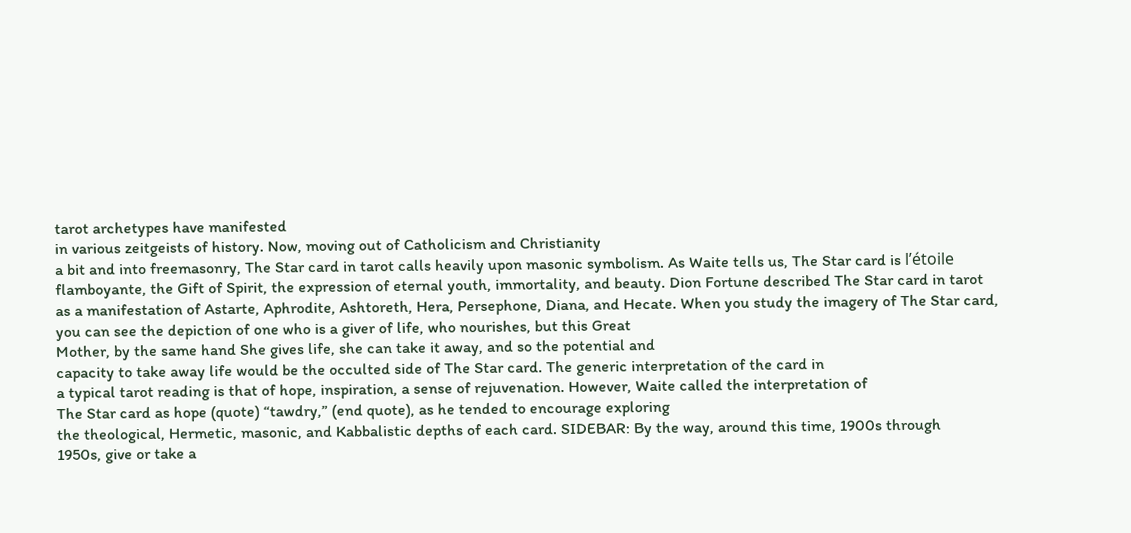tarot archetypes have manifested
in various zeitgeists of history. Now, moving out of Catholicism and Christianity
a bit and into freemasonry, The Star card in tarot calls heavily upon masonic symbolism. As Waite tells us, The Star card is l’étoile
flamboyante, the Gift of Spirit, the expression of eternal youth, immortality, and beauty. Dion Fortune described The Star card in tarot
as a manifestation of Astarte, Aphrodite, Ashtoreth, Hera, Persephone, Diana, and Hecate. When you study the imagery of The Star card,
you can see the depiction of one who is a giver of life, who nourishes, but this Great
Mother, by the same hand She gives life, she can take it away, and so the potential and
capacity to take away life would be the occulted side of The Star card. The generic interpretation of the card in
a typical tarot reading is that of hope, inspiration, a sense of rejuvenation. However, Waite called the interpretation of
The Star card as hope (quote) “tawdry,” (end quote), as he tended to encourage exploring
the theological, Hermetic, masonic, and Kabbalistic depths of each card. SIDEBAR: By the way, around this time, 1900s through
1950s, give or take a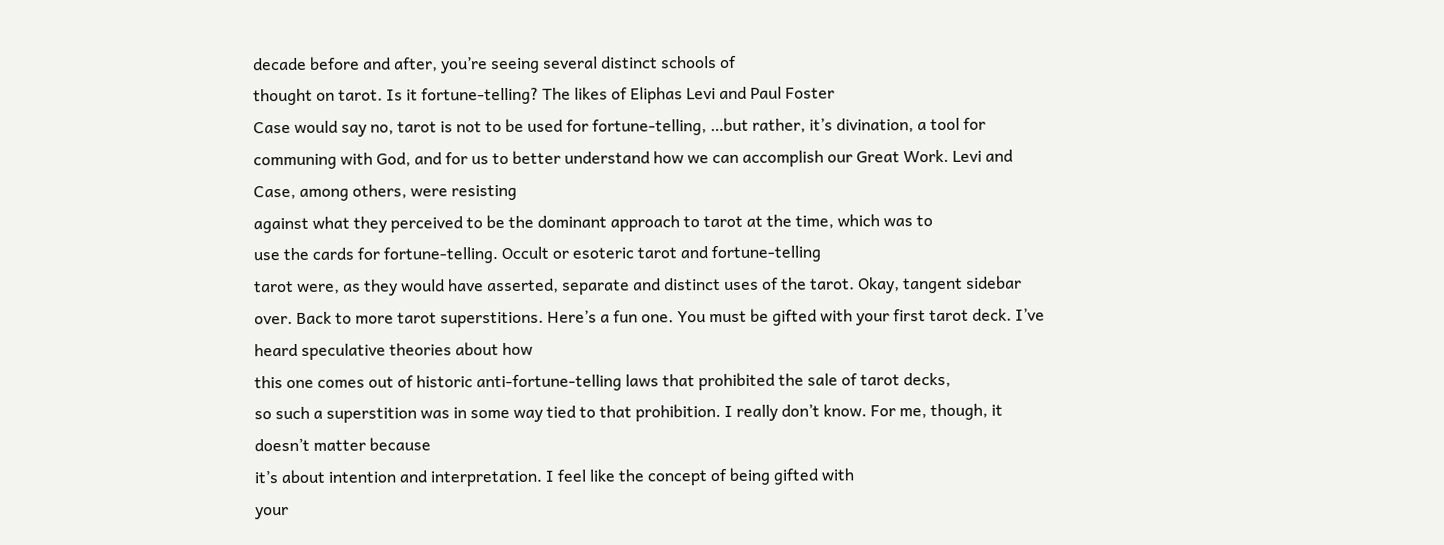decade before and after, you’re seeing several distinct schools of
thought on tarot. Is it fortune-telling? The likes of Eliphas Levi and Paul Foster
Case would say no, tarot is not to be used for fortune-telling, …but rather, it’s divination, a tool for
communing with God, and for us to better understand how we can accomplish our Great Work. Levi and Case, among others, were resisting
against what they perceived to be the dominant approach to tarot at the time, which was to
use the cards for fortune-telling. Occult or esoteric tarot and fortune-telling
tarot were, as they would have asserted, separate and distinct uses of the tarot. Okay, tangent sidebar over. Back to more tarot superstitions. Here’s a fun one. You must be gifted with your first tarot deck. I’ve heard speculative theories about how
this one comes out of historic anti-fortune-telling laws that prohibited the sale of tarot decks,
so such a superstition was in some way tied to that prohibition. I really don’t know. For me, though, it doesn’t matter because
it’s about intention and interpretation. I feel like the concept of being gifted with
your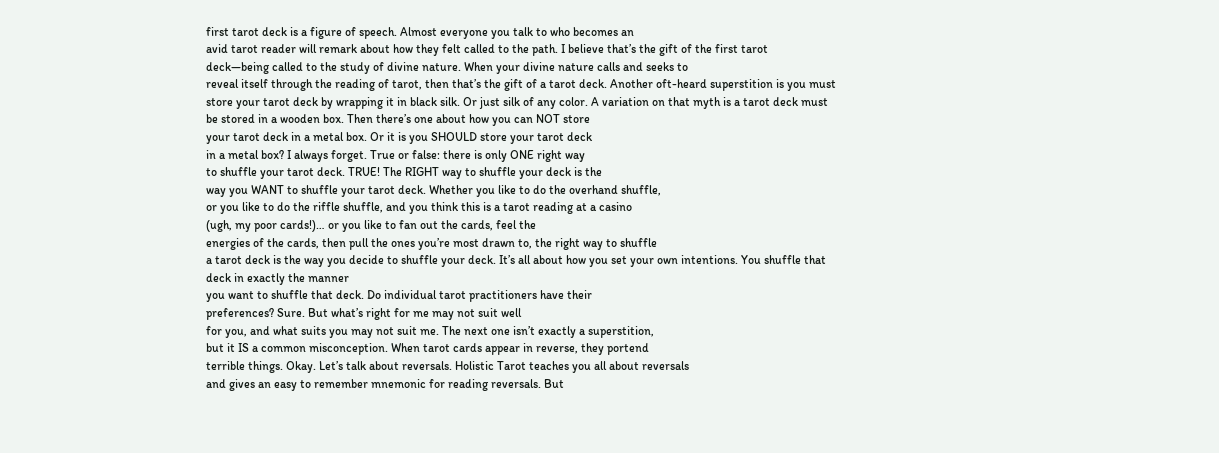first tarot deck is a figure of speech. Almost everyone you talk to who becomes an
avid tarot reader will remark about how they felt called to the path. I believe that’s the gift of the first tarot
deck—being called to the study of divine nature. When your divine nature calls and seeks to
reveal itself through the reading of tarot, then that’s the gift of a tarot deck. Another oft-heard superstition is you must
store your tarot deck by wrapping it in black silk. Or just silk of any color. A variation on that myth is a tarot deck must
be stored in a wooden box. Then there’s one about how you can NOT store
your tarot deck in a metal box. Or it is you SHOULD store your tarot deck
in a metal box? I always forget. True or false: there is only ONE right way
to shuffle your tarot deck. TRUE! The RIGHT way to shuffle your deck is the
way you WANT to shuffle your tarot deck. Whether you like to do the overhand shuffle,
or you like to do the riffle shuffle, and you think this is a tarot reading at a casino
(ugh, my poor cards!)… or you like to fan out the cards, feel the
energies of the cards, then pull the ones you’re most drawn to, the right way to shuffle
a tarot deck is the way you decide to shuffle your deck. It’s all about how you set your own intentions. You shuffle that deck in exactly the manner
you want to shuffle that deck. Do individual tarot practitioners have their
preferences? Sure. But what’s right for me may not suit well
for you, and what suits you may not suit me. The next one isn’t exactly a superstition,
but it IS a common misconception. When tarot cards appear in reverse, they portend
terrible things. Okay. Let’s talk about reversals. Holistic Tarot teaches you all about reversals
and gives an easy to remember mnemonic for reading reversals. But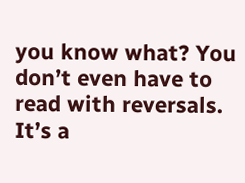you know what? You don’t even have to read with reversals. It’s a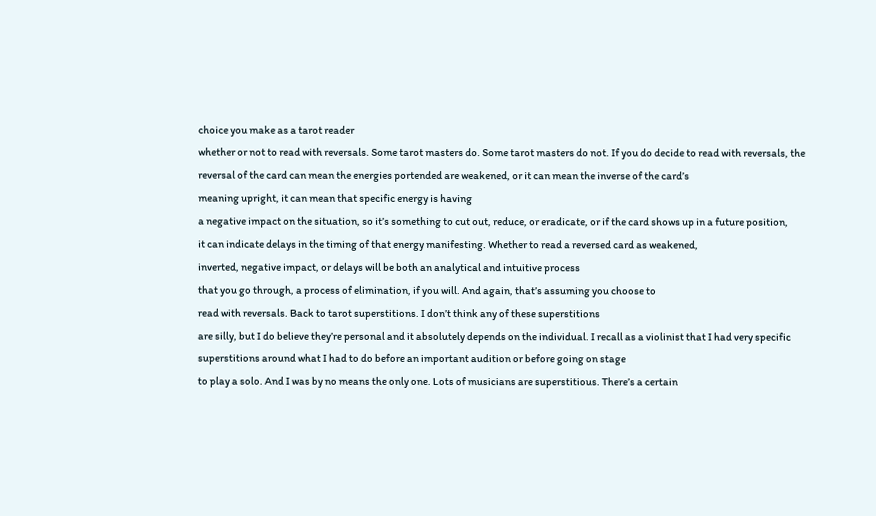choice you make as a tarot reader
whether or not to read with reversals. Some tarot masters do. Some tarot masters do not. If you do decide to read with reversals, the
reversal of the card can mean the energies portended are weakened, or it can mean the inverse of the card’s
meaning upright, it can mean that specific energy is having
a negative impact on the situation, so it’s something to cut out, reduce, or eradicate, or if the card shows up in a future position,
it can indicate delays in the timing of that energy manifesting. Whether to read a reversed card as weakened,
inverted, negative impact, or delays will be both an analytical and intuitive process
that you go through, a process of elimination, if you will. And again, that’s assuming you choose to
read with reversals. Back to tarot superstitions. I don’t think any of these superstitions
are silly, but I do believe they’re personal and it absolutely depends on the individual. I recall as a violinist that I had very specific
superstitions around what I had to do before an important audition or before going on stage
to play a solo. And I was by no means the only one. Lots of musicians are superstitious. There’s a certain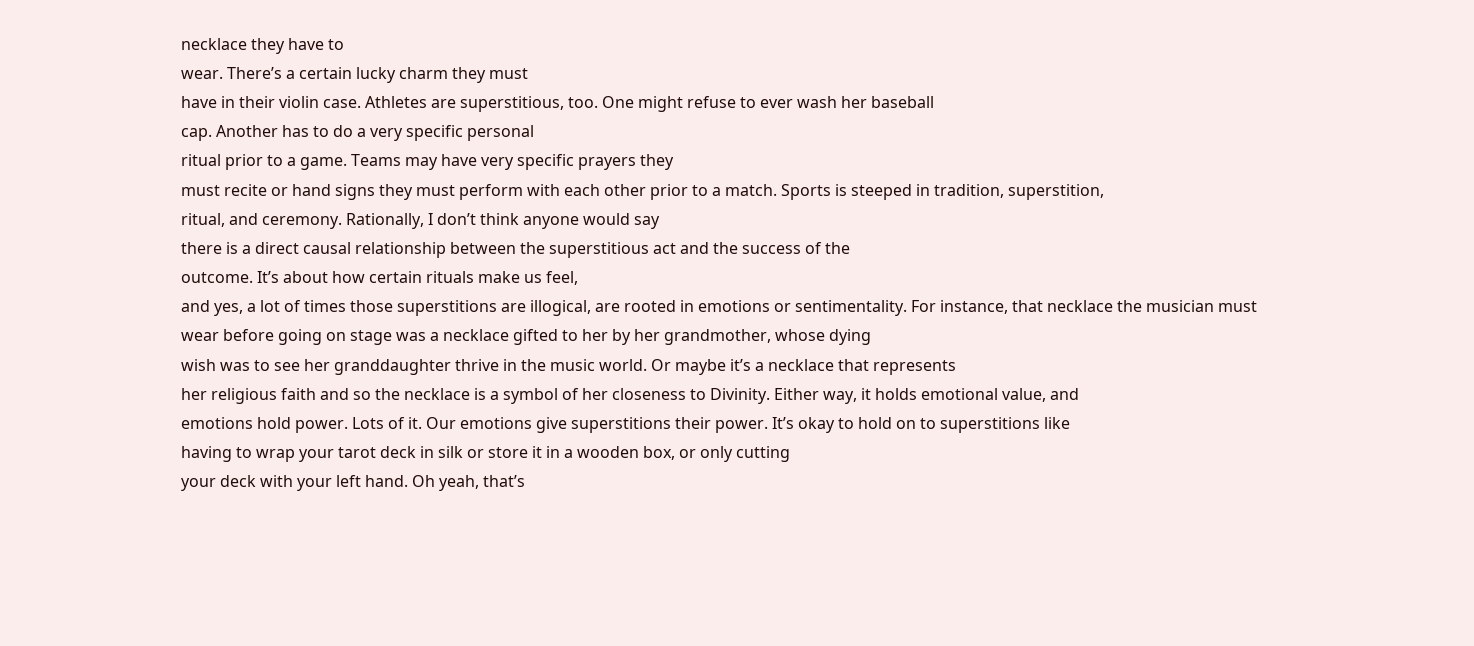necklace they have to
wear. There’s a certain lucky charm they must
have in their violin case. Athletes are superstitious, too. One might refuse to ever wash her baseball
cap. Another has to do a very specific personal
ritual prior to a game. Teams may have very specific prayers they
must recite or hand signs they must perform with each other prior to a match. Sports is steeped in tradition, superstition,
ritual, and ceremony. Rationally, I don’t think anyone would say
there is a direct causal relationship between the superstitious act and the success of the
outcome. It’s about how certain rituals make us feel,
and yes, a lot of times those superstitions are illogical, are rooted in emotions or sentimentality. For instance, that necklace the musician must
wear before going on stage was a necklace gifted to her by her grandmother, whose dying
wish was to see her granddaughter thrive in the music world. Or maybe it’s a necklace that represents
her religious faith and so the necklace is a symbol of her closeness to Divinity. Either way, it holds emotional value, and
emotions hold power. Lots of it. Our emotions give superstitions their power. It’s okay to hold on to superstitions like
having to wrap your tarot deck in silk or store it in a wooden box, or only cutting
your deck with your left hand. Oh yeah, that’s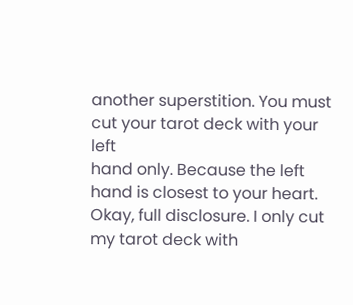another superstition. You must cut your tarot deck with your left
hand only. Because the left hand is closest to your heart. Okay, full disclosure. I only cut my tarot deck with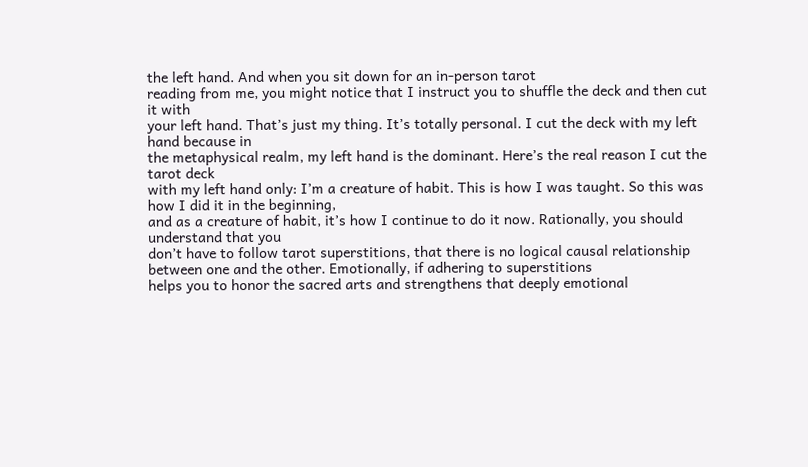the left hand. And when you sit down for an in-person tarot
reading from me, you might notice that I instruct you to shuffle the deck and then cut it with
your left hand. That’s just my thing. It’s totally personal. I cut the deck with my left hand because in
the metaphysical realm, my left hand is the dominant. Here’s the real reason I cut the tarot deck
with my left hand only: I’m a creature of habit. This is how I was taught. So this was how I did it in the beginning,
and as a creature of habit, it’s how I continue to do it now. Rationally, you should understand that you
don’t have to follow tarot superstitions, that there is no logical causal relationship
between one and the other. Emotionally, if adhering to superstitions
helps you to honor the sacred arts and strengthens that deeply emotional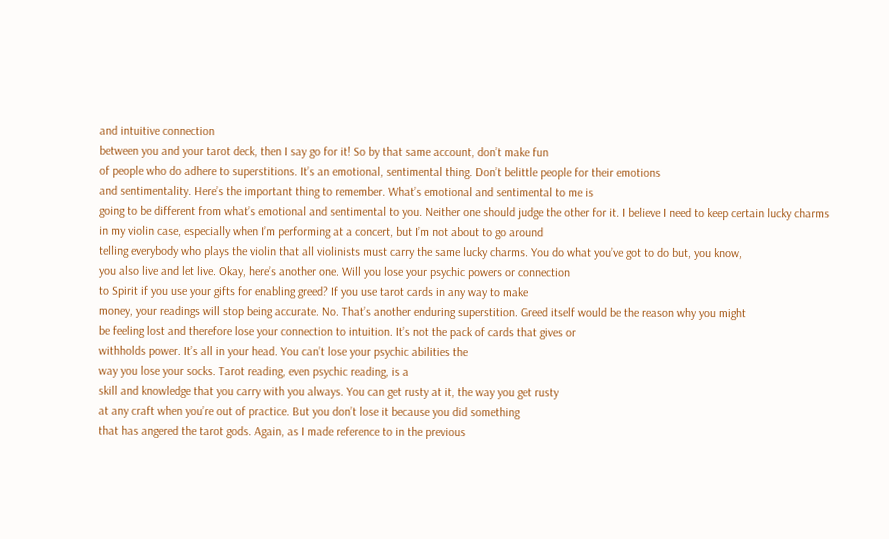and intuitive connection
between you and your tarot deck, then I say go for it! So by that same account, don’t make fun
of people who do adhere to superstitions. It’s an emotional, sentimental thing. Don’t belittle people for their emotions
and sentimentality. Here’s the important thing to remember. What’s emotional and sentimental to me is
going to be different from what’s emotional and sentimental to you. Neither one should judge the other for it. I believe I need to keep certain lucky charms
in my violin case, especially when I’m performing at a concert, but I’m not about to go around
telling everybody who plays the violin that all violinists must carry the same lucky charms. You do what you’ve got to do but, you know,
you also live and let live. Okay, here’s another one. Will you lose your psychic powers or connection
to Spirit if you use your gifts for enabling greed? If you use tarot cards in any way to make
money, your readings will stop being accurate. No. That’s another enduring superstition. Greed itself would be the reason why you might
be feeling lost and therefore lose your connection to intuition. It’s not the pack of cards that gives or
withholds power. It’s all in your head. You can’t lose your psychic abilities the
way you lose your socks. Tarot reading, even psychic reading, is a
skill and knowledge that you carry with you always. You can get rusty at it, the way you get rusty
at any craft when you’re out of practice. But you don’t lose it because you did something
that has angered the tarot gods. Again, as I made reference to in the previous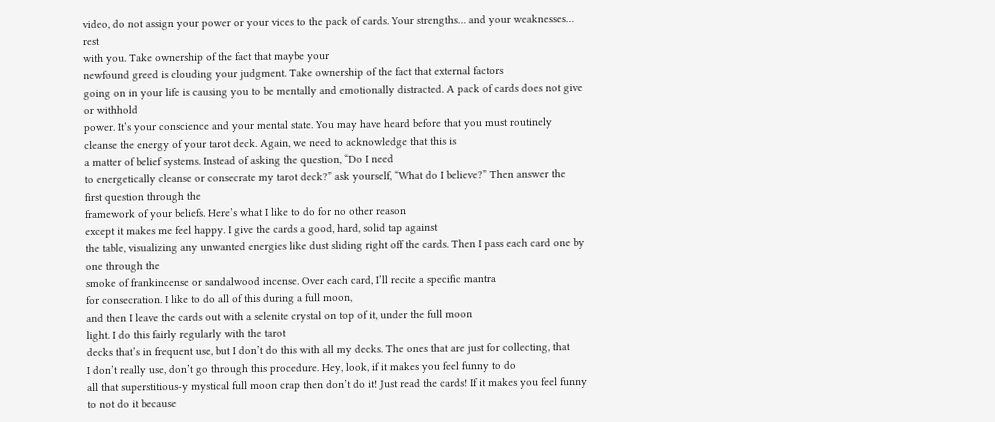video, do not assign your power or your vices to the pack of cards. Your strengths… and your weaknesses… rest
with you. Take ownership of the fact that maybe your
newfound greed is clouding your judgment. Take ownership of the fact that external factors
going on in your life is causing you to be mentally and emotionally distracted. A pack of cards does not give or withhold
power. It’s your conscience and your mental state. You may have heard before that you must routinely
cleanse the energy of your tarot deck. Again, we need to acknowledge that this is
a matter of belief systems. Instead of asking the question, “Do I need
to energetically cleanse or consecrate my tarot deck?” ask yourself, “What do I believe?” Then answer the first question through the
framework of your beliefs. Here’s what I like to do for no other reason
except it makes me feel happy. I give the cards a good, hard, solid tap against
the table, visualizing any unwanted energies like dust sliding right off the cards. Then I pass each card one by one through the
smoke of frankincense or sandalwood incense. Over each card, I’ll recite a specific mantra
for consecration. I like to do all of this during a full moon,
and then I leave the cards out with a selenite crystal on top of it, under the full moon
light. I do this fairly regularly with the tarot
decks that’s in frequent use, but I don’t do this with all my decks. The ones that are just for collecting, that
I don’t really use, don’t go through this procedure. Hey, look, if it makes you feel funny to do
all that superstitious-y mystical full moon crap then don’t do it! Just read the cards! If it makes you feel funny to not do it because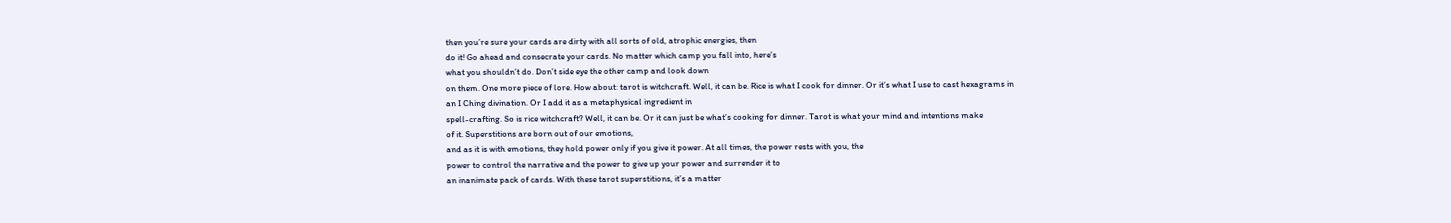then you’re sure your cards are dirty with all sorts of old, atrophic energies, then
do it! Go ahead and consecrate your cards. No matter which camp you fall into, here’s
what you shouldn’t do. Don’t side eye the other camp and look down
on them. One more piece of lore. How about: tarot is witchcraft. Well, it can be. Rice is what I cook for dinner. Or it’s what I use to cast hexagrams in
an I Ching divination. Or I add it as a metaphysical ingredient in
spell-crafting. So is rice witchcraft? Well, it can be. Or it can just be what’s cooking for dinner. Tarot is what your mind and intentions make
of it. Superstitions are born out of our emotions,
and as it is with emotions, they hold power only if you give it power. At all times, the power rests with you, the
power to control the narrative and the power to give up your power and surrender it to
an inanimate pack of cards. With these tarot superstitions, it’s a matter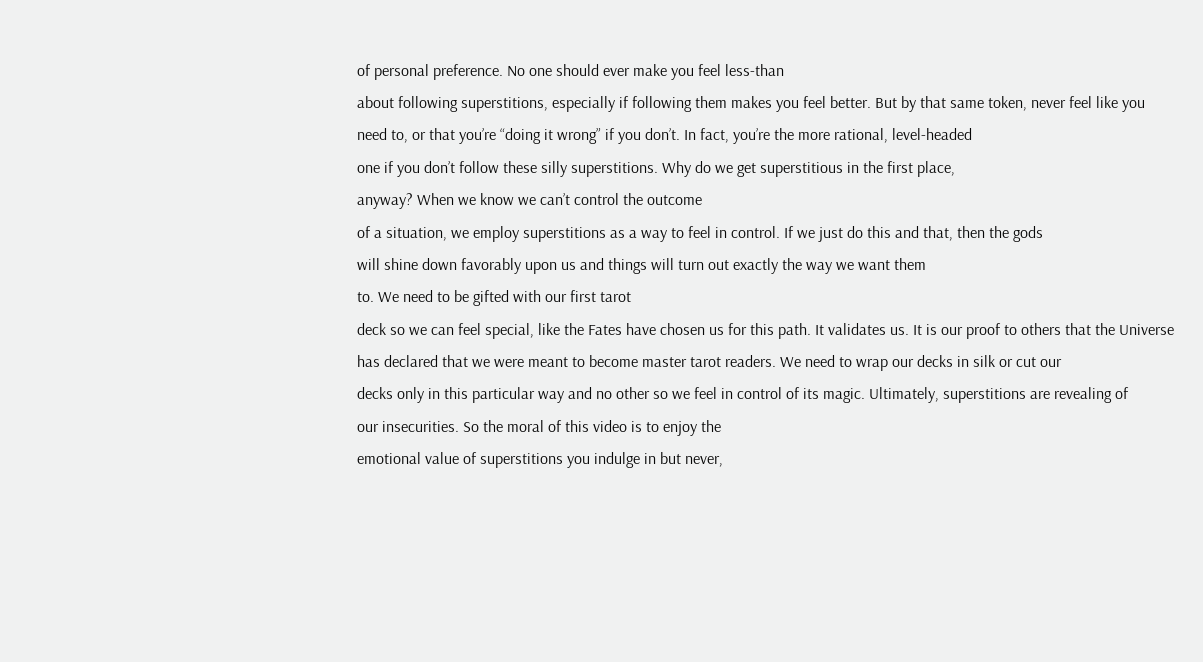of personal preference. No one should ever make you feel less-than
about following superstitions, especially if following them makes you feel better. But by that same token, never feel like you
need to, or that you’re “doing it wrong” if you don’t. In fact, you’re the more rational, level-headed
one if you don’t follow these silly superstitions. Why do we get superstitious in the first place,
anyway? When we know we can’t control the outcome
of a situation, we employ superstitions as a way to feel in control. If we just do this and that, then the gods
will shine down favorably upon us and things will turn out exactly the way we want them
to. We need to be gifted with our first tarot
deck so we can feel special, like the Fates have chosen us for this path. It validates us. It is our proof to others that the Universe
has declared that we were meant to become master tarot readers. We need to wrap our decks in silk or cut our
decks only in this particular way and no other so we feel in control of its magic. Ultimately, superstitions are revealing of
our insecurities. So the moral of this video is to enjoy the
emotional value of superstitions you indulge in but never,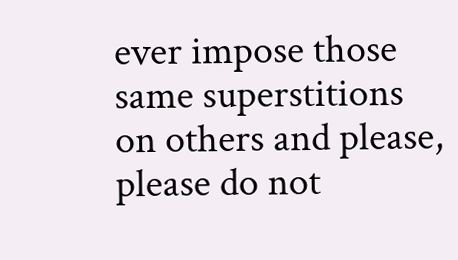ever impose those same superstitions
on others and please, please do not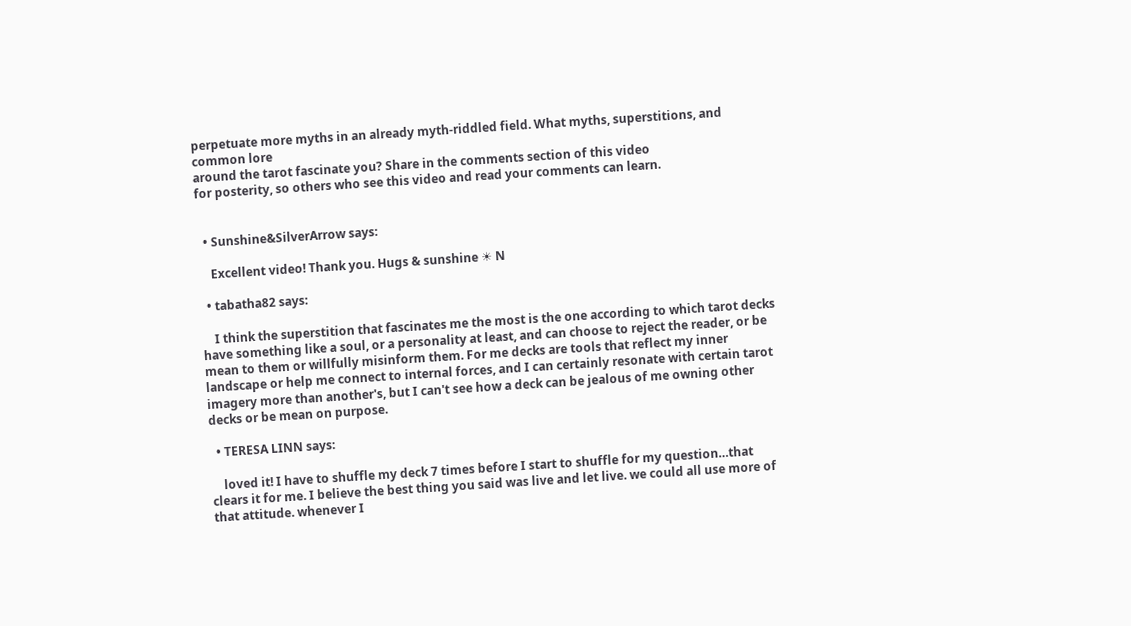perpetuate more myths in an already myth-riddled field. What myths, superstitions, and common lore
around the tarot fascinate you? Share in the comments section of this video
for posterity, so others who see this video and read your comments can learn.


  • Sunshine&SilverArrow says:

    Excellent video! Thank you. Hugs & sunshine ☀ N

  • tabatha82 says:

    I think the superstition that fascinates me the most is the one according to which tarot decks have something like a soul, or a personality at least, and can choose to reject the reader, or be mean to them or willfully misinform them. For me decks are tools that reflect my inner landscape or help me connect to internal forces, and I can certainly resonate with certain tarot imagery more than another's, but I can't see how a deck can be jealous of me owning other decks or be mean on purpose.

  • TERESA LINN says:

    loved it! I have to shuffle my deck 7 times before I start to shuffle for my question…that clears it for me. I believe the best thing you said was live and let live. we could all use more of that attitude. whenever I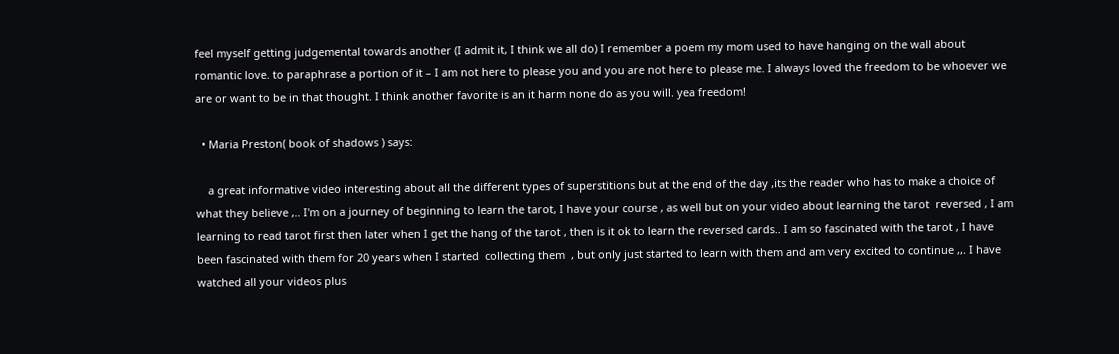feel myself getting judgemental towards another (I admit it, I think we all do) I remember a poem my mom used to have hanging on the wall about romantic love. to paraphrase a portion of it – I am not here to please you and you are not here to please me. I always loved the freedom to be whoever we are or want to be in that thought. I think another favorite is an it harm none do as you will. yea freedom!

  • Maria Preston( book of shadows ) says:

    a great informative video interesting about all the different types of superstitions but at the end of the day ,its the reader who has to make a choice of what they believe ,.. I'm on a journey of beginning to learn the tarot, I have your course , as well but on your video about learning the tarot  reversed , I am learning to read tarot first then later when I get the hang of the tarot , then is it ok to learn the reversed cards.. I am so fascinated with the tarot , I have been fascinated with them for 20 years when I started  collecting them  , but only just started to learn with them and am very excited to continue ,,. I have watched all your videos plus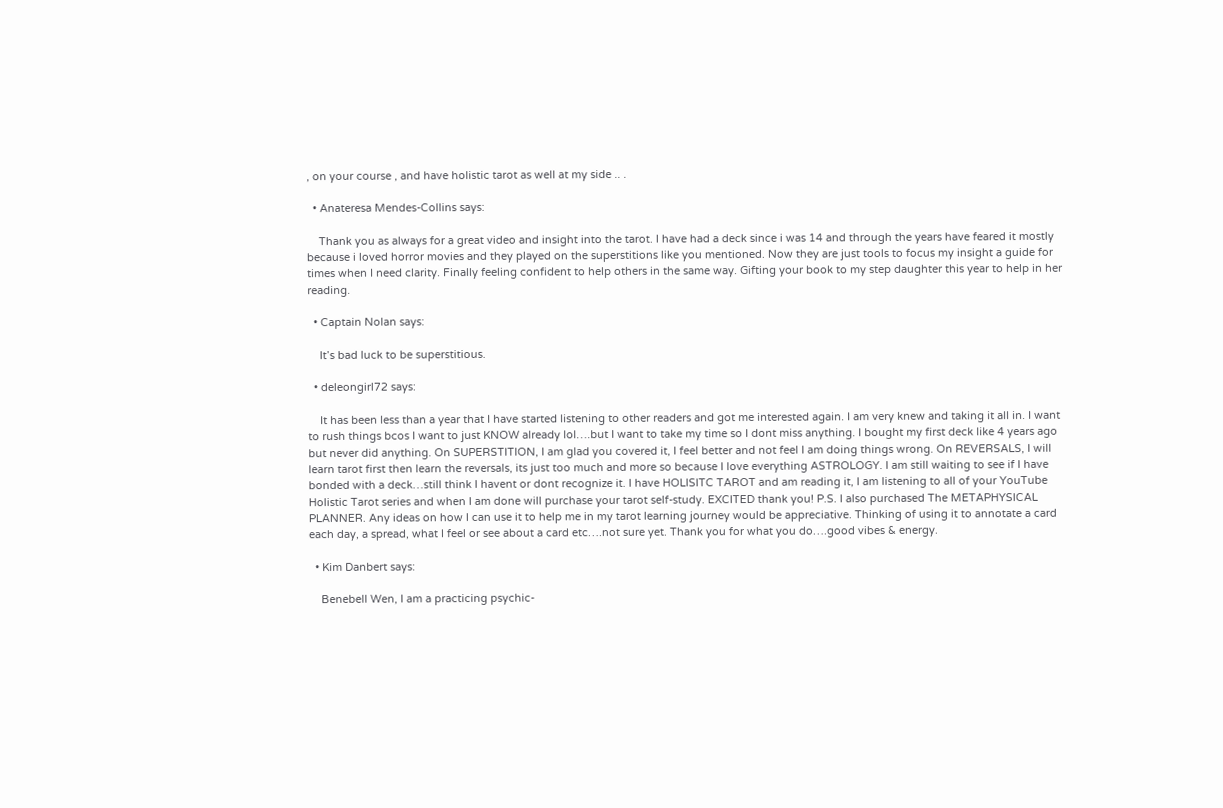, on your course , and have holistic tarot as well at my side .. .

  • Anateresa Mendes-Collins says:

    Thank you as always for a great video and insight into the tarot. I have had a deck since i was 14 and through the years have feared it mostly because i loved horror movies and they played on the superstitions like you mentioned. Now they are just tools to focus my insight a guide for times when I need clarity. Finally feeling confident to help others in the same way. Gifting your book to my step daughter this year to help in her reading.

  • Captain Nolan says:

    It’s bad luck to be superstitious.

  • deleongirl72 says:

    It has been less than a year that I have started listening to other readers and got me interested again. I am very knew and taking it all in. I want to rush things bcos I want to just KNOW already lol….but I want to take my time so I dont miss anything. I bought my first deck like 4 years ago but never did anything. On SUPERSTITION, I am glad you covered it, I feel better and not feel I am doing things wrong. On REVERSALS, I will learn tarot first then learn the reversals, its just too much and more so because I love everything ASTROLOGY. I am still waiting to see if I have bonded with a deck…still think I havent or dont recognize it. I have HOLISITC TAROT and am reading it, I am listening to all of your YouTube Holistic Tarot series and when I am done will purchase your tarot self-study. EXCITED thank you! P.S. I also purchased The METAPHYSICAL PLANNER. Any ideas on how I can use it to help me in my tarot learning journey would be appreciative. Thinking of using it to annotate a card each day, a spread, what I feel or see about a card etc….not sure yet. Thank you for what you do….good vibes & energy.

  • Kim Danbert says:

    Benebell Wen, I am a practicing psychic-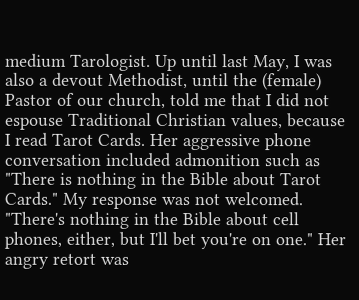medium Tarologist. Up until last May, I was also a devout Methodist, until the (female) Pastor of our church, told me that I did not espouse Traditional Christian values, because I read Tarot Cards. Her aggressive phone conversation included admonition such as "There is nothing in the Bible about Tarot Cards." My response was not welcomed. "There's nothing in the Bible about cell phones, either, but I'll bet you're on one." Her angry retort was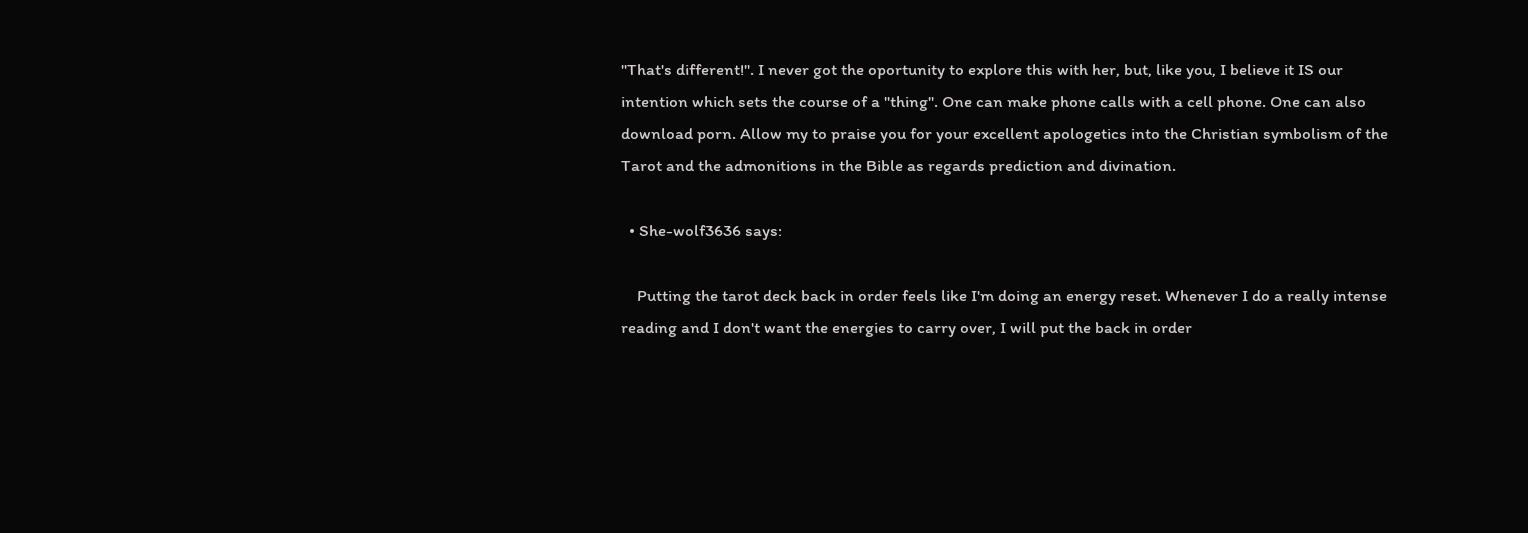"That's different!". I never got the oportunity to explore this with her, but, like you, I believe it IS our intention which sets the course of a "thing". One can make phone calls with a cell phone. One can also download porn. Allow my to praise you for your excellent apologetics into the Christian symbolism of the Tarot and the admonitions in the Bible as regards prediction and divination.

  • She-wolf3636 says:

    Putting the tarot deck back in order feels like I'm doing an energy reset. Whenever I do a really intense reading and I don't want the energies to carry over, I will put the back in order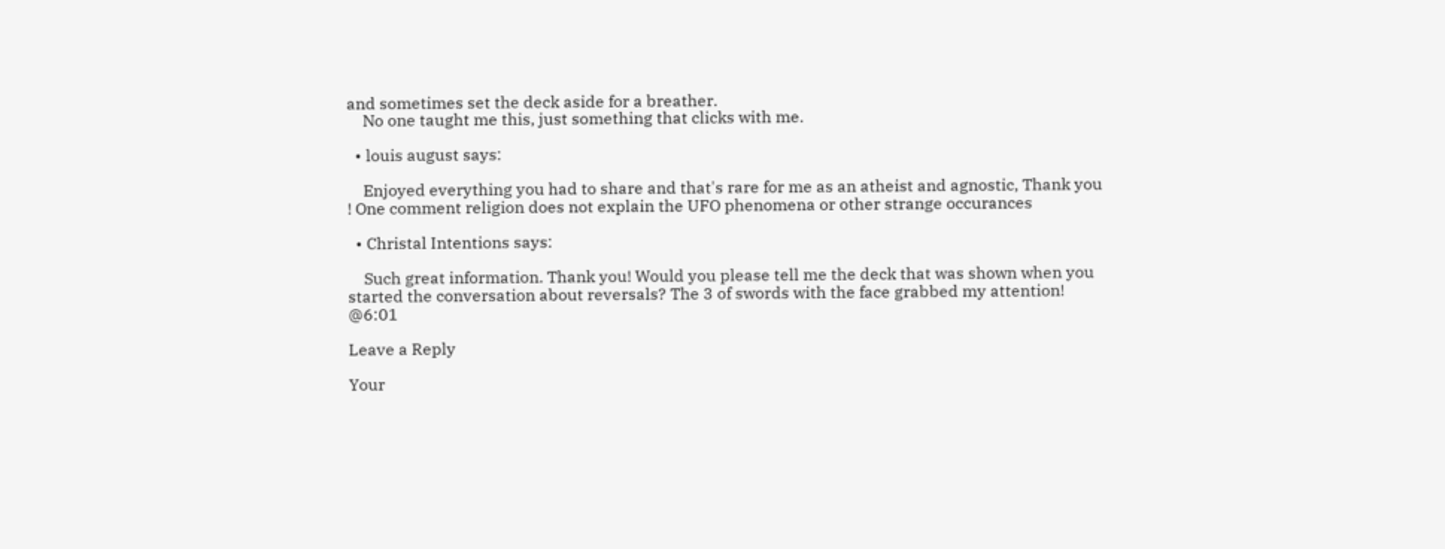and sometimes set the deck aside for a breather.
    No one taught me this, just something that clicks with me.

  • louis august says:

    Enjoyed everything you had to share and that's rare for me as an atheist and agnostic, Thank you ! One comment religion does not explain the UFO phenomena or other strange occurances

  • Christal Intentions says:

    Such great information. Thank you! Would you please tell me the deck that was shown when you started the conversation about reversals? The 3 of swords with the face grabbed my attention! @6:01

Leave a Reply

Your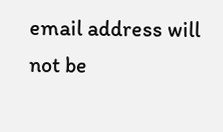email address will not be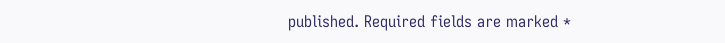published. Required fields are marked *